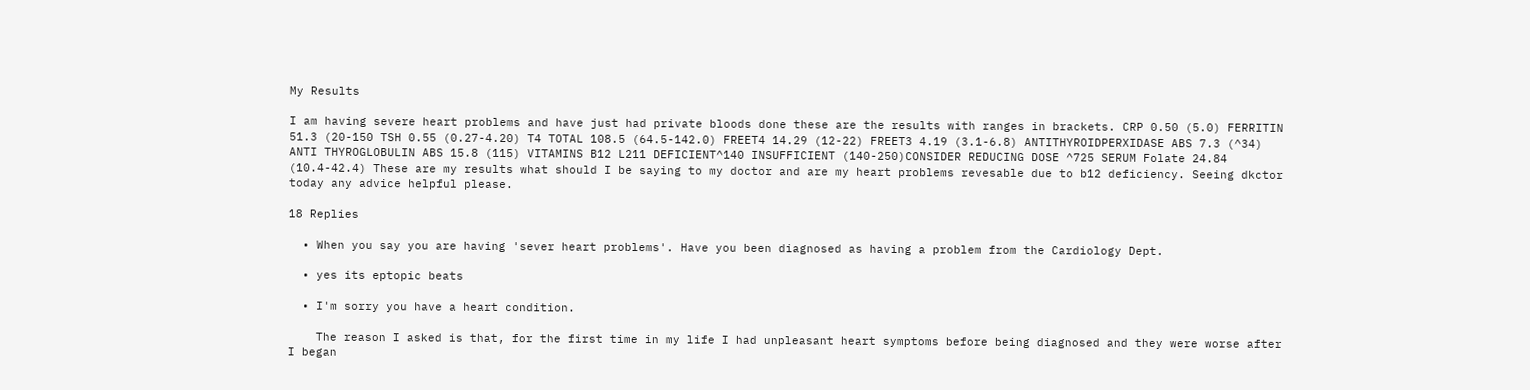My Results

I am having severe heart problems and have just had private bloods done these are the results with ranges in brackets. CRP 0.50 (5.0) FERRITIN 51.3 (20-150 TSH 0.55 (0.27-4.20) T4 TOTAL 108.5 (64.5-142.0) FREET4 14.29 (12-22) FREET3 4.19 (3.1-6.8) ANTITHYROIDPERXIDASE ABS 7.3 (^34) ANTI THYROGLOBULIN ABS 15.8 (115) VITAMINS B12 L211 DEFICIENT^140 INSUFFICIENT (140-250)CONSIDER REDUCING DOSE ^725 SERUM Folate 24.84 (10.4-42.4) These are my results what should I be saying to my doctor and are my heart problems revesable due to b12 deficiency. Seeing dkctor today any advice helpful please.

18 Replies

  • When you say you are having 'sever heart problems'. Have you been diagnosed as having a problem from the Cardiology Dept.

  • yes its eptopic beats

  • I'm sorry you have a heart condition.

    The reason I asked is that, for the first time in my life I had unpleasant heart symptoms before being diagnosed and they were worse after I began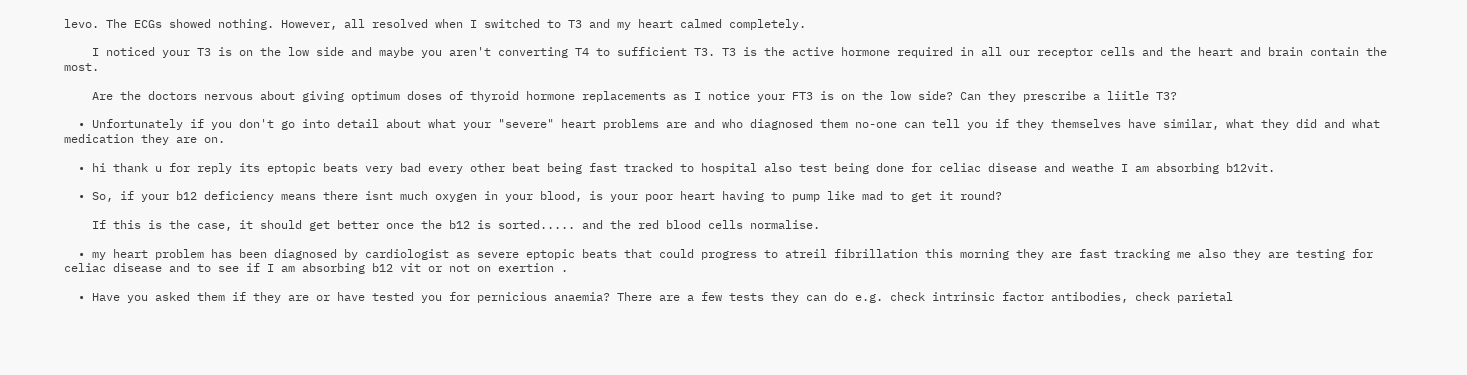levo. The ECGs showed nothing. However, all resolved when I switched to T3 and my heart calmed completely.

    I noticed your T3 is on the low side and maybe you aren't converting T4 to sufficient T3. T3 is the active hormone required in all our receptor cells and the heart and brain contain the most.

    Are the doctors nervous about giving optimum doses of thyroid hormone replacements as I notice your FT3 is on the low side? Can they prescribe a liitle T3?

  • Unfortunately if you don't go into detail about what your "severe" heart problems are and who diagnosed them no-one can tell you if they themselves have similar, what they did and what medication they are on.

  • hi thank u for reply its eptopic beats very bad every other beat being fast tracked to hospital also test being done for celiac disease and weathe I am absorbing b12vit.

  • So, if your b12 deficiency means there isnt much oxygen in your blood, is your poor heart having to pump like mad to get it round?

    If this is the case, it should get better once the b12 is sorted..... and the red blood cells normalise.

  • my heart problem has been diagnosed by cardiologist as severe eptopic beats that could progress to atreil fibrillation this morning they are fast tracking me also they are testing for celiac disease and to see if I am absorbing b12 vit or not on exertion .

  • Have you asked them if they are or have tested you for pernicious anaemia? There are a few tests they can do e.g. check intrinsic factor antibodies, check parietal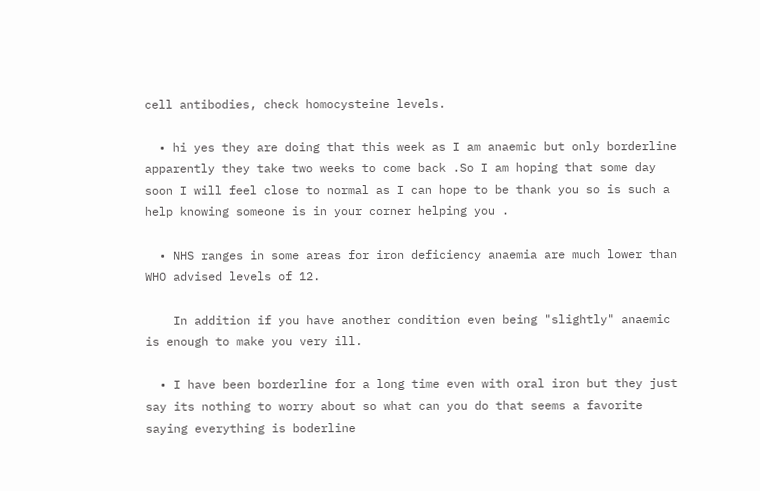cell antibodies, check homocysteine levels.

  • hi yes they are doing that this week as I am anaemic but only borderline apparently they take two weeks to come back .So I am hoping that some day soon I will feel close to normal as I can hope to be thank you so is such a help knowing someone is in your corner helping you .

  • NHS ranges in some areas for iron deficiency anaemia are much lower than WHO advised levels of 12.

    In addition if you have another condition even being "slightly" anaemic is enough to make you very ill.

  • I have been borderline for a long time even with oral iron but they just say its nothing to worry about so what can you do that seems a favorite saying everything is boderline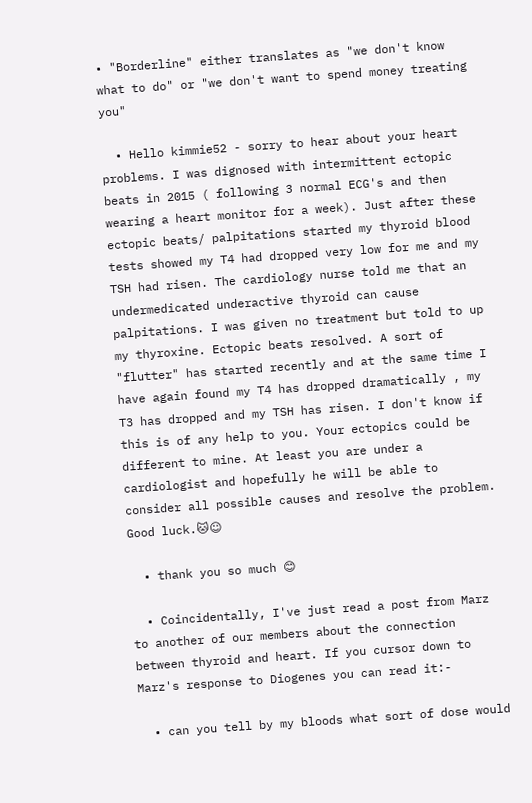• "Borderline" either translates as "we don't know what to do" or "we don't want to spend money treating you"

  • Hello kimmie52 - sorry to hear about your heart problems. I was dignosed with intermittent ectopic beats in 2015 ( following 3 normal ECG's and then wearing a heart monitor for a week). Just after these ectopic beats/ palpitations started my thyroid blood tests showed my T4 had dropped very low for me and my TSH had risen. The cardiology nurse told me that an undermedicated underactive thyroid can cause palpitations. I was given no treatment but told to up my thyroxine. Ectopic beats resolved. A sort of "flutter" has started recently and at the same time I have again found my T4 has dropped dramatically , my T3 has dropped and my TSH has risen. I don't know if this is of any help to you. Your ectopics could be different to mine. At least you are under a cardiologist and hopefully he will be able to consider all possible causes and resolve the problem. Good luck.🐱☺

  • thank you so much 😊

  • Coincidentally, I've just read a post from Marz to another of our members about the connection between thyroid and heart. If you cursor down to Marz's response to Diogenes you can read it:-

  • can you tell by my bloods what sort of dose would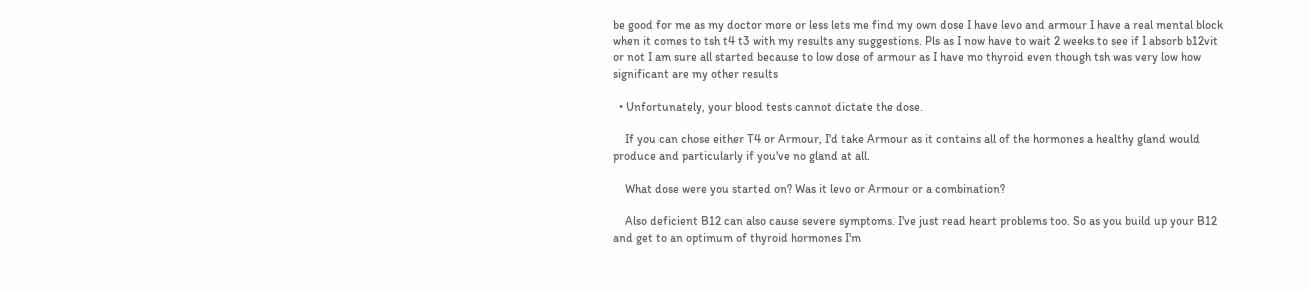be good for me as my doctor more or less lets me find my own dose I have levo and armour I have a real mental block when it comes to tsh t4 t3 with my results any suggestions. Pls as I now have to wait 2 weeks to see if I absorb b12vit or not I am sure all started because to low dose of armour as I have mo thyroid even though tsh was very low how significant are my other results

  • Unfortunately, your blood tests cannot dictate the dose.

    If you can chose either T4 or Armour, I'd take Armour as it contains all of the hormones a healthy gland would produce and particularly if you've no gland at all.

    What dose were you started on? Was it levo or Armour or a combination?

    Also deficient B12 can also cause severe symptoms. I've just read heart problems too. So as you build up your B12 and get to an optimum of thyroid hormones I'm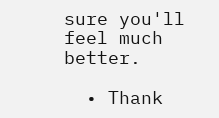sure you'll feel much better.

  • Thank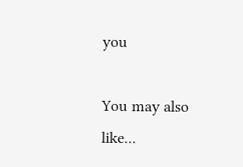you

You may also like...